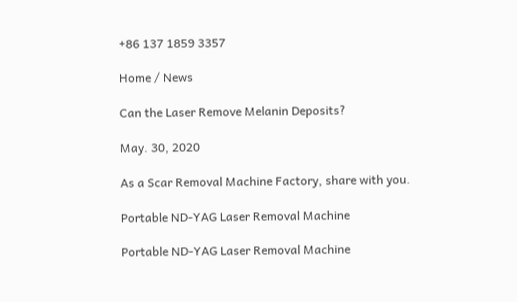+86 137 1859 3357

Home / News

Can the Laser Remove Melanin Deposits?

May. 30, 2020

As a Scar Removal Machine Factory, share with you.

Portable ND-YAG Laser Removal Machine

Portable ND-YAG Laser Removal Machine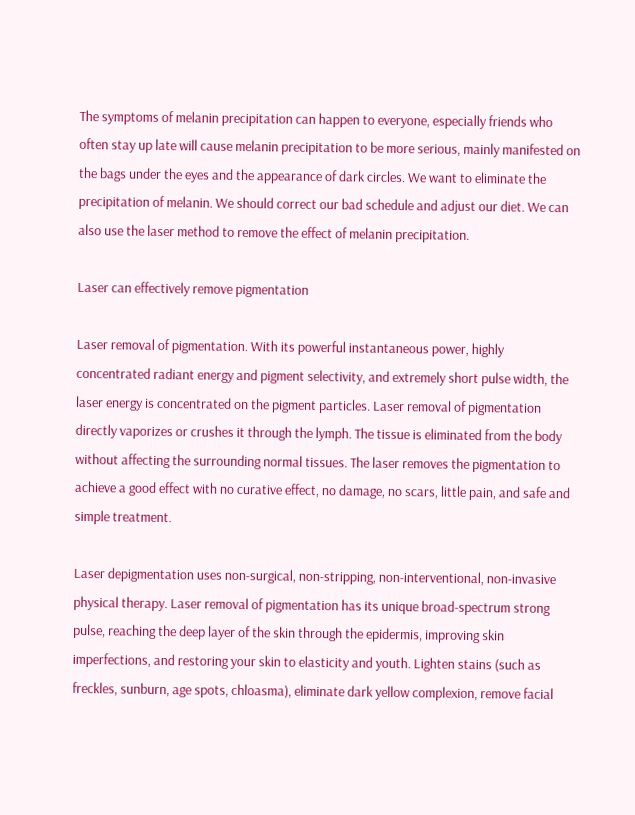The symptoms of melanin precipitation can happen to everyone, especially friends who often stay up late will cause melanin precipitation to be more serious, mainly manifested on the bags under the eyes and the appearance of dark circles. We want to eliminate the precipitation of melanin. We should correct our bad schedule and adjust our diet. We can also use the laser method to remove the effect of melanin precipitation.

Laser can effectively remove pigmentation

Laser removal of pigmentation. With its powerful instantaneous power, highly concentrated radiant energy and pigment selectivity, and extremely short pulse width, the laser energy is concentrated on the pigment particles. Laser removal of pigmentation directly vaporizes or crushes it through the lymph. The tissue is eliminated from the body without affecting the surrounding normal tissues. The laser removes the pigmentation to achieve a good effect with no curative effect, no damage, no scars, little pain, and safe and simple treatment.

Laser depigmentation uses non-surgical, non-stripping, non-interventional, non-invasive physical therapy. Laser removal of pigmentation has its unique broad-spectrum strong pulse, reaching the deep layer of the skin through the epidermis, improving skin imperfections, and restoring your skin to elasticity and youth. Lighten stains (such as freckles, sunburn, age spots, chloasma), eliminate dark yellow complexion, remove facial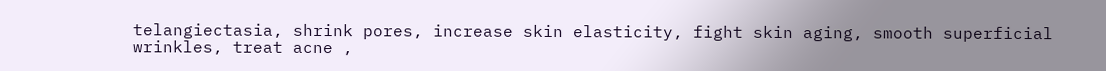telangiectasia, shrink pores, increase skin elasticity, fight skin aging, smooth superficial wrinkles, treat acne ,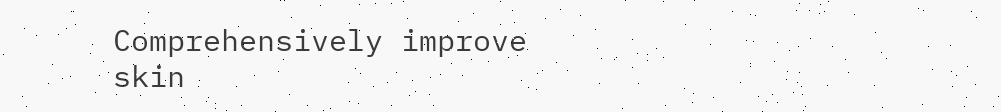Comprehensively improve skin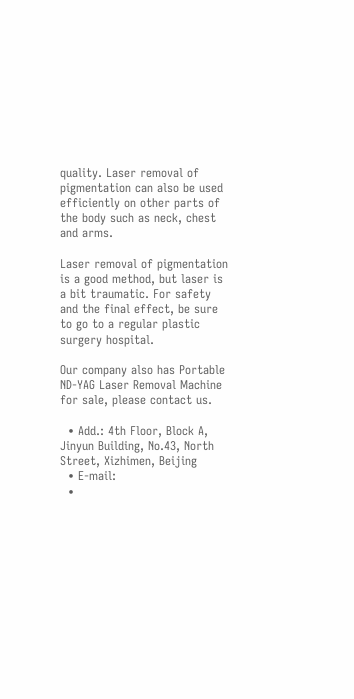quality. Laser removal of pigmentation can also be used efficiently on other parts of the body such as neck, chest and arms.

Laser removal of pigmentation is a good method, but laser is a bit traumatic. For safety and the final effect, be sure to go to a regular plastic surgery hospital.

Our company also has Portable ND-YAG Laser Removal Machine for sale, please contact us.

  • Add.: 4th Floor, Block A, Jinyun Building, No.43, North Street, Xizhimen, Beijing
  • E-mail:
  •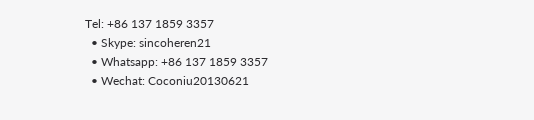Tel: +86 137 1859 3357
  • Skype: sincoheren21
  • Whatsapp: +86 137 1859 3357
  • Wechat: Coconiu20130621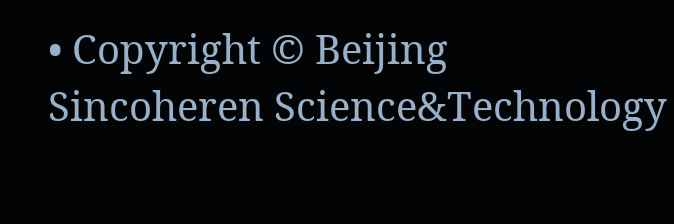• Copyright © Beijing Sincoheren Science&Technology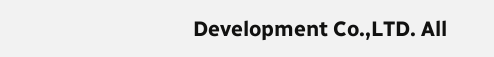Development Co.,LTD. All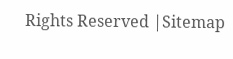Rights Reserved |Sitemap